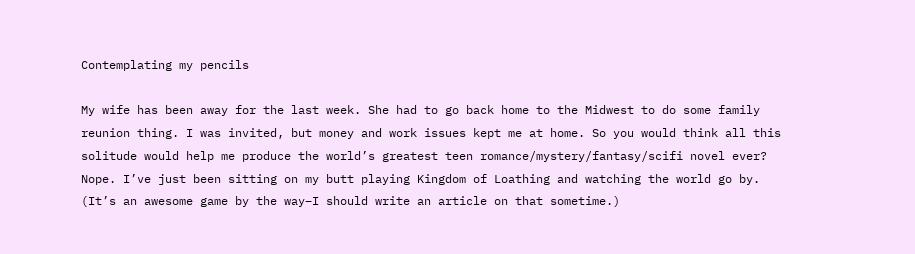Contemplating my pencils

My wife has been away for the last week. She had to go back home to the Midwest to do some family reunion thing. I was invited, but money and work issues kept me at home. So you would think all this solitude would help me produce the world’s greatest teen romance/mystery/fantasy/scifi novel ever? Nope. I’ve just been sitting on my butt playing Kingdom of Loathing and watching the world go by. (It’s an awesome game by the way–I should write an article on that sometime.)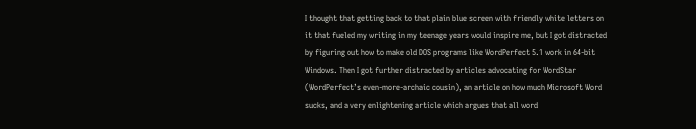I thought that getting back to that plain blue screen with friendly white letters on it that fueled my writing in my teenage years would inspire me, but I got distracted by figuring out how to make old DOS programs like WordPerfect 5.1 work in 64-bit Windows. Then I got further distracted by articles advocating for WordStar (WordPerfect’s even-more-archaic cousin), an article on how much Microsoft Word sucks, and a very enlightening article which argues that all word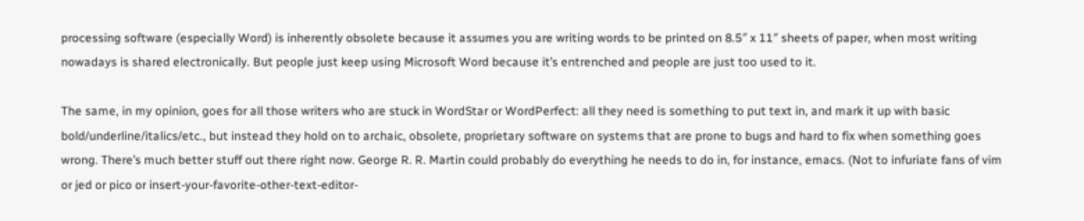processing software (especially Word) is inherently obsolete because it assumes you are writing words to be printed on 8.5″ x 11″ sheets of paper, when most writing nowadays is shared electronically. But people just keep using Microsoft Word because it’s entrenched and people are just too used to it.

The same, in my opinion, goes for all those writers who are stuck in WordStar or WordPerfect: all they need is something to put text in, and mark it up with basic bold/underline/italics/etc., but instead they hold on to archaic, obsolete, proprietary software on systems that are prone to bugs and hard to fix when something goes wrong. There’s much better stuff out there right now. George R. R. Martin could probably do everything he needs to do in, for instance, emacs. (Not to infuriate fans of vim or jed or pico or insert-your-favorite-other-text-editor-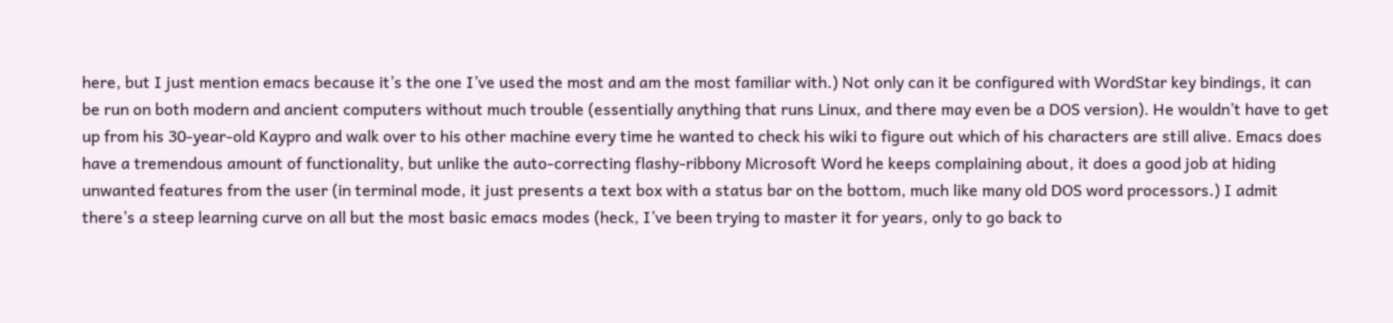here, but I just mention emacs because it’s the one I’ve used the most and am the most familiar with.) Not only can it be configured with WordStar key bindings, it can be run on both modern and ancient computers without much trouble (essentially anything that runs Linux, and there may even be a DOS version). He wouldn’t have to get up from his 30-year-old Kaypro and walk over to his other machine every time he wanted to check his wiki to figure out which of his characters are still alive. Emacs does have a tremendous amount of functionality, but unlike the auto-correcting flashy-ribbony Microsoft Word he keeps complaining about, it does a good job at hiding unwanted features from the user (in terminal mode, it just presents a text box with a status bar on the bottom, much like many old DOS word processors.) I admit there’s a steep learning curve on all but the most basic emacs modes (heck, I’ve been trying to master it for years, only to go back to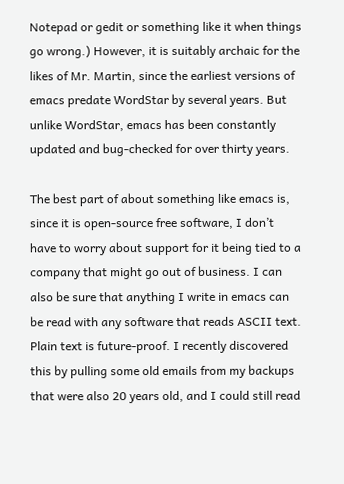Notepad or gedit or something like it when things go wrong.) However, it is suitably archaic for the likes of Mr. Martin, since the earliest versions of emacs predate WordStar by several years. But unlike WordStar, emacs has been constantly updated and bug-checked for over thirty years.

The best part of about something like emacs is, since it is open-source free software, I don’t have to worry about support for it being tied to a company that might go out of business. I can also be sure that anything I write in emacs can be read with any software that reads ASCII text. Plain text is future-proof. I recently discovered this by pulling some old emails from my backups that were also 20 years old, and I could still read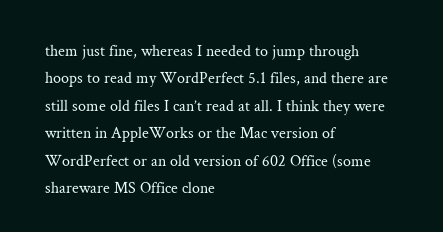them just fine, whereas I needed to jump through hoops to read my WordPerfect 5.1 files, and there are still some old files I can’t read at all. I think they were written in AppleWorks or the Mac version of WordPerfect or an old version of 602 Office (some shareware MS Office clone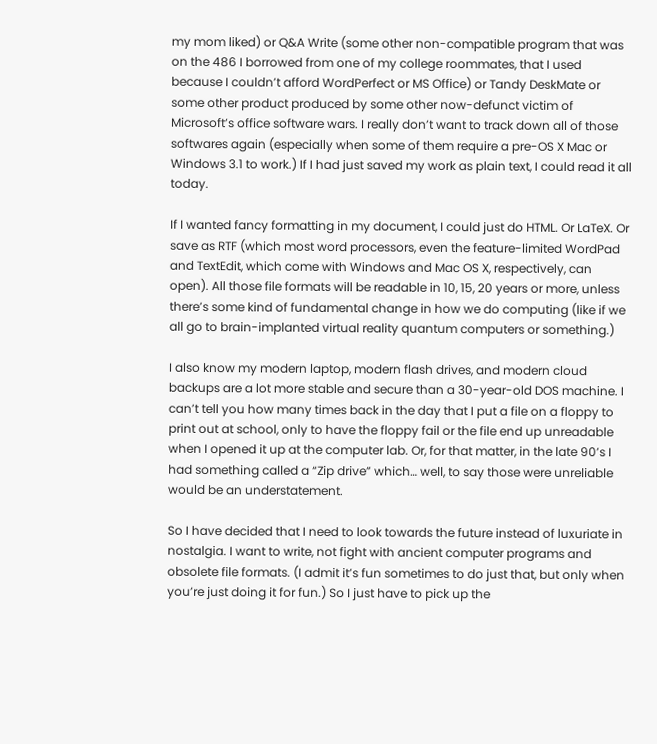my mom liked) or Q&A Write (some other non-compatible program that was on the 486 I borrowed from one of my college roommates, that I used because I couldn’t afford WordPerfect or MS Office) or Tandy DeskMate or some other product produced by some other now-defunct victim of Microsoft’s office software wars. I really don’t want to track down all of those softwares again (especially when some of them require a pre-OS X Mac or Windows 3.1 to work.) If I had just saved my work as plain text, I could read it all today.

If I wanted fancy formatting in my document, I could just do HTML. Or LaTeX. Or save as RTF (which most word processors, even the feature-limited WordPad and TextEdit, which come with Windows and Mac OS X, respectively, can open). All those file formats will be readable in 10, 15, 20 years or more, unless there’s some kind of fundamental change in how we do computing (like if we all go to brain-implanted virtual reality quantum computers or something.)

I also know my modern laptop, modern flash drives, and modern cloud backups are a lot more stable and secure than a 30-year-old DOS machine. I can’t tell you how many times back in the day that I put a file on a floppy to print out at school, only to have the floppy fail or the file end up unreadable when I opened it up at the computer lab. Or, for that matter, in the late 90’s I had something called a “Zip drive” which… well, to say those were unreliable would be an understatement.

So I have decided that I need to look towards the future instead of luxuriate in nostalgia. I want to write, not fight with ancient computer programs and obsolete file formats. (I admit it’s fun sometimes to do just that, but only when you’re just doing it for fun.) So I just have to pick up the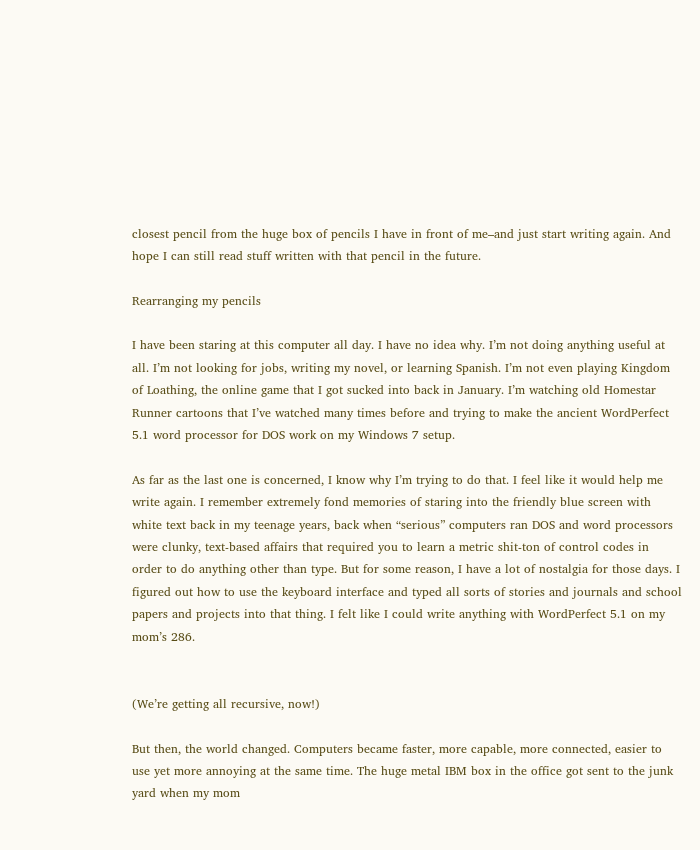closest pencil from the huge box of pencils I have in front of me–and just start writing again. And hope I can still read stuff written with that pencil in the future.

Rearranging my pencils

I have been staring at this computer all day. I have no idea why. I’m not doing anything useful at all. I’m not looking for jobs, writing my novel, or learning Spanish. I’m not even playing Kingdom of Loathing, the online game that I got sucked into back in January. I’m watching old Homestar Runner cartoons that I’ve watched many times before and trying to make the ancient WordPerfect 5.1 word processor for DOS work on my Windows 7 setup.

As far as the last one is concerned, I know why I’m trying to do that. I feel like it would help me write again. I remember extremely fond memories of staring into the friendly blue screen with white text back in my teenage years, back when “serious” computers ran DOS and word processors were clunky, text-based affairs that required you to learn a metric shit-ton of control codes in order to do anything other than type. But for some reason, I have a lot of nostalgia for those days. I figured out how to use the keyboard interface and typed all sorts of stories and journals and school papers and projects into that thing. I felt like I could write anything with WordPerfect 5.1 on my mom’s 286.


(We’re getting all recursive, now!)

But then, the world changed. Computers became faster, more capable, more connected, easier to use yet more annoying at the same time. The huge metal IBM box in the office got sent to the junk yard when my mom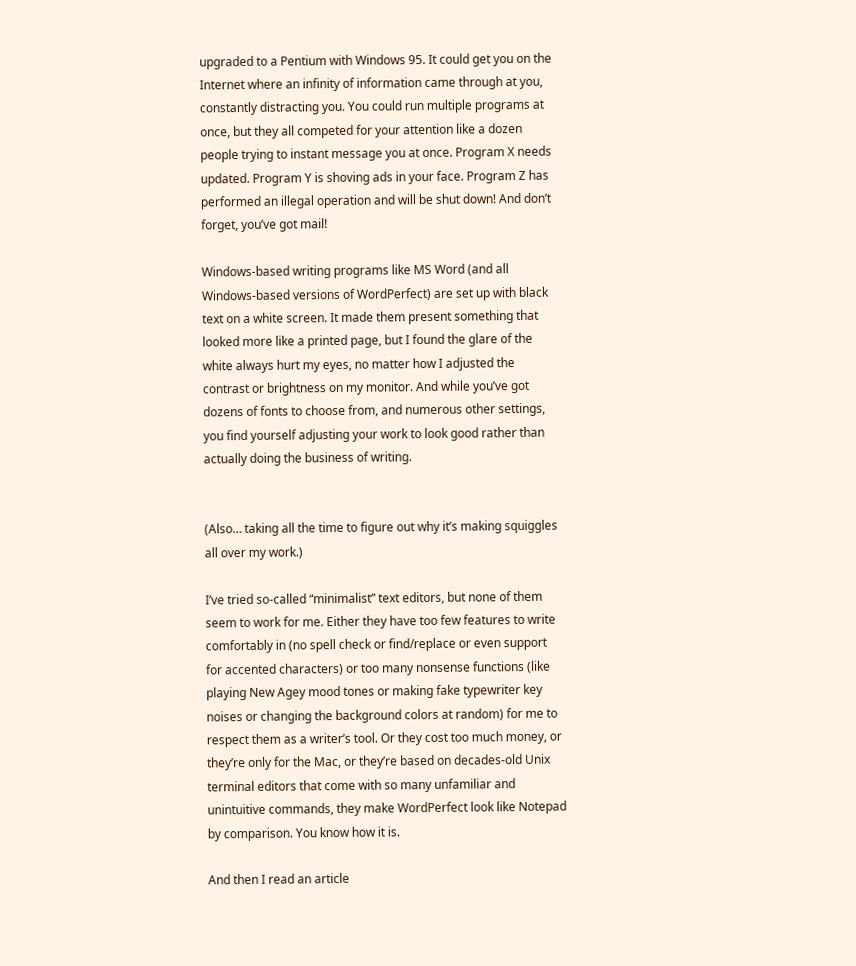upgraded to a Pentium with Windows 95. It could get you on the Internet where an infinity of information came through at you, constantly distracting you. You could run multiple programs at once, but they all competed for your attention like a dozen people trying to instant message you at once. Program X needs updated. Program Y is shoving ads in your face. Program Z has performed an illegal operation and will be shut down! And don’t forget, you’ve got mail!

Windows-based writing programs like MS Word (and all Windows-based versions of WordPerfect) are set up with black text on a white screen. It made them present something that looked more like a printed page, but I found the glare of the white always hurt my eyes, no matter how I adjusted the contrast or brightness on my monitor. And while you’ve got dozens of fonts to choose from, and numerous other settings, you find yourself adjusting your work to look good rather than actually doing the business of writing.


(Also… taking all the time to figure out why it’s making squiggles all over my work.)

I’ve tried so-called “minimalist” text editors, but none of them seem to work for me. Either they have too few features to write comfortably in (no spell check or find/replace or even support for accented characters) or too many nonsense functions (like playing New Agey mood tones or making fake typewriter key noises or changing the background colors at random) for me to respect them as a writer’s tool. Or they cost too much money, or they’re only for the Mac, or they’re based on decades-old Unix terminal editors that come with so many unfamiliar and unintuitive commands, they make WordPerfect look like Notepad by comparison. You know how it is.

And then I read an article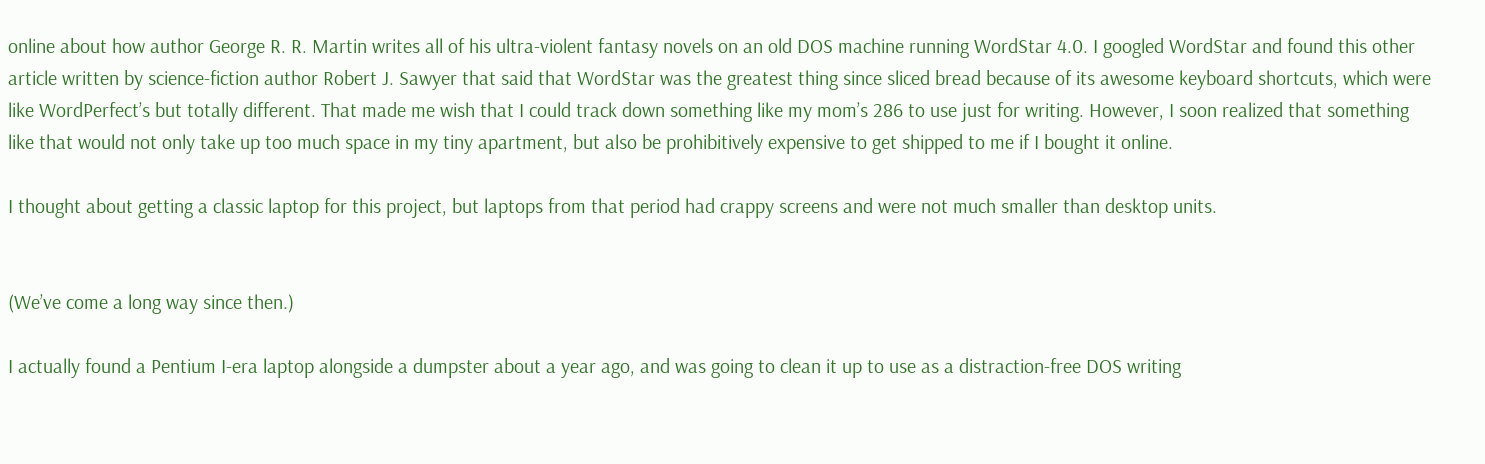online about how author George R. R. Martin writes all of his ultra-violent fantasy novels on an old DOS machine running WordStar 4.0. I googled WordStar and found this other article written by science-fiction author Robert J. Sawyer that said that WordStar was the greatest thing since sliced bread because of its awesome keyboard shortcuts, which were like WordPerfect’s but totally different. That made me wish that I could track down something like my mom’s 286 to use just for writing. However, I soon realized that something like that would not only take up too much space in my tiny apartment, but also be prohibitively expensive to get shipped to me if I bought it online.

I thought about getting a classic laptop for this project, but laptops from that period had crappy screens and were not much smaller than desktop units.


(We’ve come a long way since then.)

I actually found a Pentium I-era laptop alongside a dumpster about a year ago, and was going to clean it up to use as a distraction-free DOS writing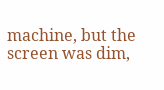machine, but the screen was dim,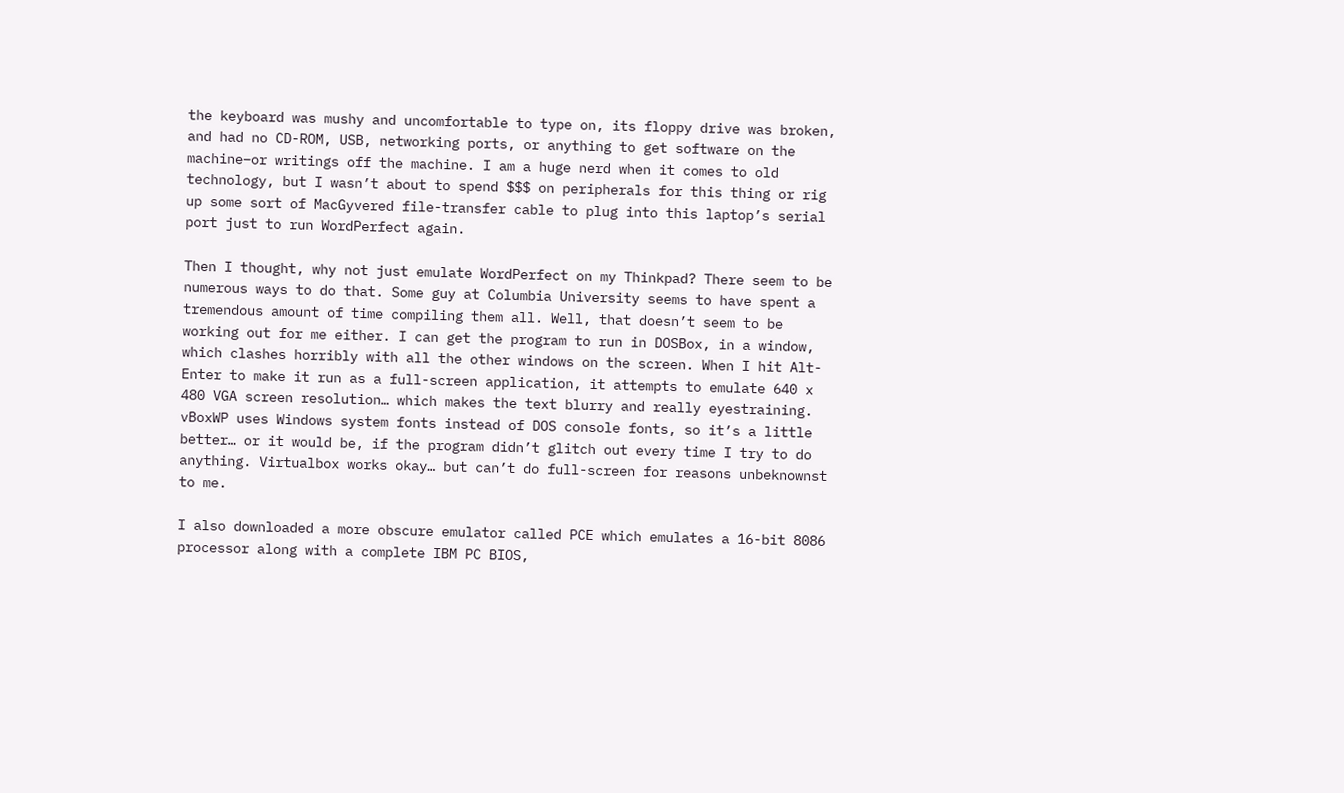the keyboard was mushy and uncomfortable to type on, its floppy drive was broken, and had no CD-ROM, USB, networking ports, or anything to get software on the machine–or writings off the machine. I am a huge nerd when it comes to old technology, but I wasn’t about to spend $$$ on peripherals for this thing or rig up some sort of MacGyvered file-transfer cable to plug into this laptop’s serial port just to run WordPerfect again.

Then I thought, why not just emulate WordPerfect on my Thinkpad? There seem to be numerous ways to do that. Some guy at Columbia University seems to have spent a tremendous amount of time compiling them all. Well, that doesn’t seem to be working out for me either. I can get the program to run in DOSBox, in a window, which clashes horribly with all the other windows on the screen. When I hit Alt-Enter to make it run as a full-screen application, it attempts to emulate 640 x 480 VGA screen resolution… which makes the text blurry and really eyestraining. vBoxWP uses Windows system fonts instead of DOS console fonts, so it’s a little better… or it would be, if the program didn’t glitch out every time I try to do anything. Virtualbox works okay… but can’t do full-screen for reasons unbeknownst to me.

I also downloaded a more obscure emulator called PCE which emulates a 16-bit 8086 processor along with a complete IBM PC BIOS,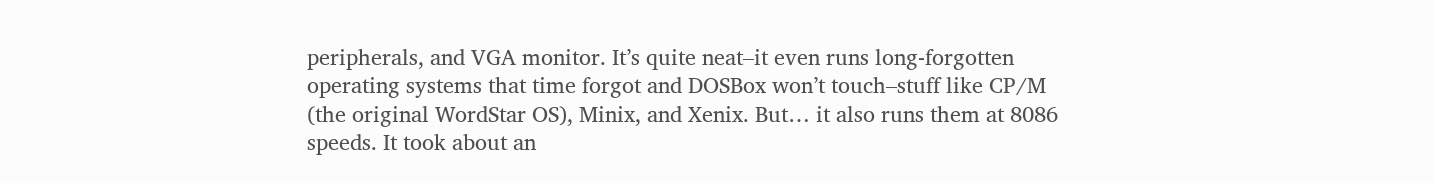peripherals, and VGA monitor. It’s quite neat–it even runs long-forgotten operating systems that time forgot and DOSBox won’t touch–stuff like CP/M (the original WordStar OS), Minix, and Xenix. But… it also runs them at 8086 speeds. It took about an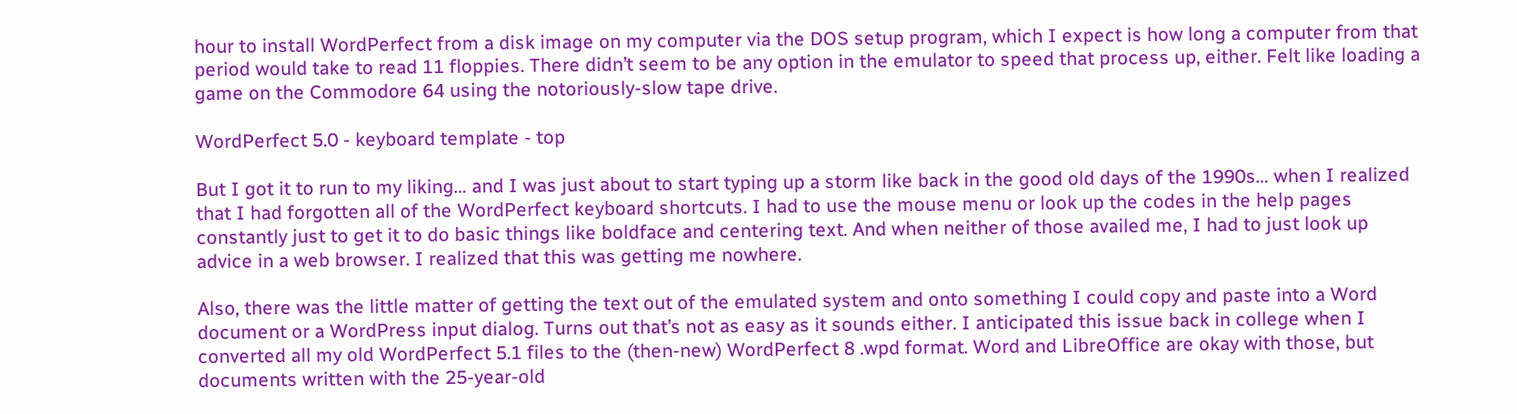hour to install WordPerfect from a disk image on my computer via the DOS setup program, which I expect is how long a computer from that period would take to read 11 floppies. There didn’t seem to be any option in the emulator to speed that process up, either. Felt like loading a game on the Commodore 64 using the notoriously-slow tape drive.

WordPerfect 5.0 - keyboard template - top

But I got it to run to my liking… and I was just about to start typing up a storm like back in the good old days of the 1990s… when I realized that I had forgotten all of the WordPerfect keyboard shortcuts. I had to use the mouse menu or look up the codes in the help pages constantly just to get it to do basic things like boldface and centering text. And when neither of those availed me, I had to just look up advice in a web browser. I realized that this was getting me nowhere.

Also, there was the little matter of getting the text out of the emulated system and onto something I could copy and paste into a Word document or a WordPress input dialog. Turns out that’s not as easy as it sounds either. I anticipated this issue back in college when I converted all my old WordPerfect 5.1 files to the (then-new) WordPerfect 8 .wpd format. Word and LibreOffice are okay with those, but documents written with the 25-year-old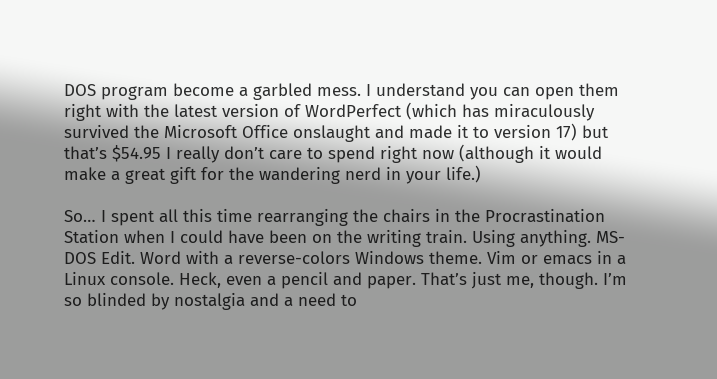DOS program become a garbled mess. I understand you can open them right with the latest version of WordPerfect (which has miraculously survived the Microsoft Office onslaught and made it to version 17) but that’s $54.95 I really don’t care to spend right now (although it would make a great gift for the wandering nerd in your life.)

So… I spent all this time rearranging the chairs in the Procrastination Station when I could have been on the writing train. Using anything. MS-DOS Edit. Word with a reverse-colors Windows theme. Vim or emacs in a Linux console. Heck, even a pencil and paper. That’s just me, though. I’m so blinded by nostalgia and a need to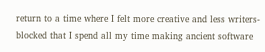return to a time where I felt more creative and less writers-blocked that I spend all my time making ancient software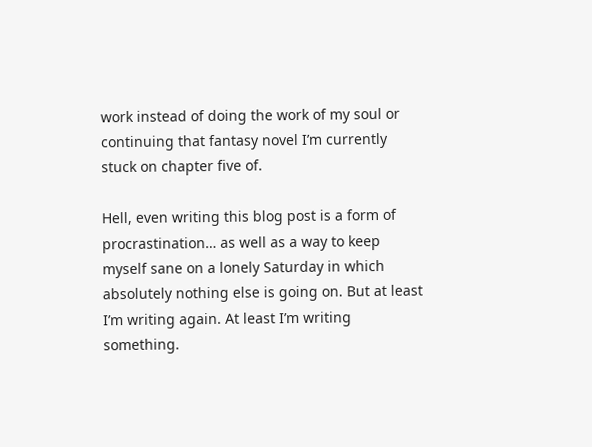work instead of doing the work of my soul or continuing that fantasy novel I’m currently stuck on chapter five of.

Hell, even writing this blog post is a form of procrastination… as well as a way to keep myself sane on a lonely Saturday in which absolutely nothing else is going on. But at least I’m writing again. At least I’m writing something.